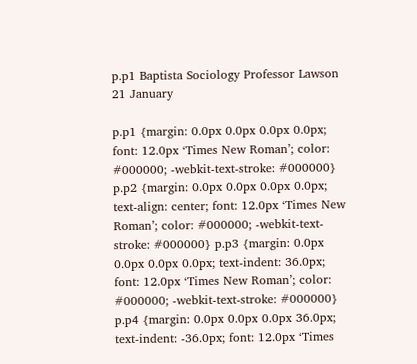p.p1 Baptista Sociology Professor Lawson 21 January

p.p1 {margin: 0.0px 0.0px 0.0px 0.0px; font: 12.0px ‘Times New Roman’; color: #000000; -webkit-text-stroke: #000000} p.p2 {margin: 0.0px 0.0px 0.0px 0.0px; text-align: center; font: 12.0px ‘Times New Roman’; color: #000000; -webkit-text-stroke: #000000} p.p3 {margin: 0.0px 0.0px 0.0px 0.0px; text-indent: 36.0px; font: 12.0px ‘Times New Roman’; color: #000000; -webkit-text-stroke: #000000} p.p4 {margin: 0.0px 0.0px 0.0px 36.0px; text-indent: -36.0px; font: 12.0px ‘Times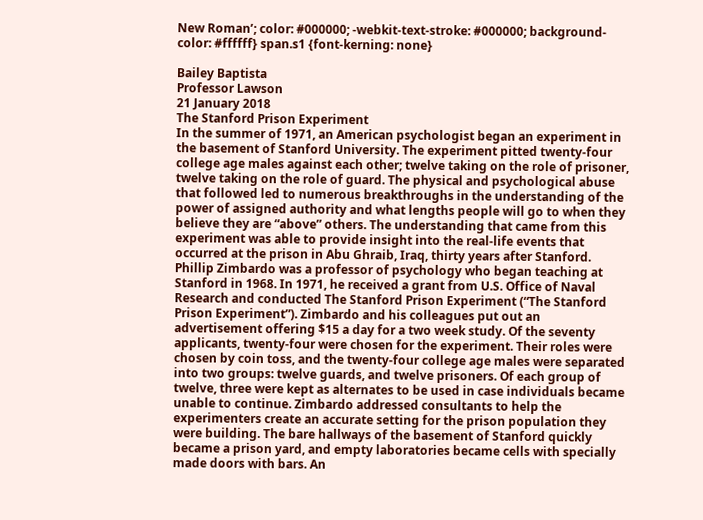New Roman’; color: #000000; -webkit-text-stroke: #000000; background-color: #ffffff} span.s1 {font-kerning: none}

Bailey Baptista
Professor Lawson
21 January 2018
The Stanford Prison Experiment
In the summer of 1971, an American psychologist began an experiment in the basement of Stanford University. The experiment pitted twenty-four college age males against each other; twelve taking on the role of prisoner, twelve taking on the role of guard. The physical and psychological abuse that followed led to numerous breakthroughs in the understanding of the power of assigned authority and what lengths people will go to when they believe they are “above” others. The understanding that came from this experiment was able to provide insight into the real-life events that occurred at the prison in Abu Ghraib, Iraq, thirty years after Stanford.
Phillip Zimbardo was a professor of psychology who began teaching at Stanford in 1968. In 1971, he received a grant from U.S. Office of Naval Research and conducted The Stanford Prison Experiment (“The Stanford Prison Experiment”). Zimbardo and his colleagues put out an advertisement offering $15 a day for a two week study. Of the seventy applicants, twenty-four were chosen for the experiment. Their roles were chosen by coin toss, and the twenty-four college age males were separated into two groups: twelve guards, and twelve prisoners. Of each group of twelve, three were kept as alternates to be used in case individuals became unable to continue. Zimbardo addressed consultants to help the experimenters create an accurate setting for the prison population they were building. The bare hallways of the basement of Stanford quickly became a prison yard, and empty laboratories became cells with specially made doors with bars. An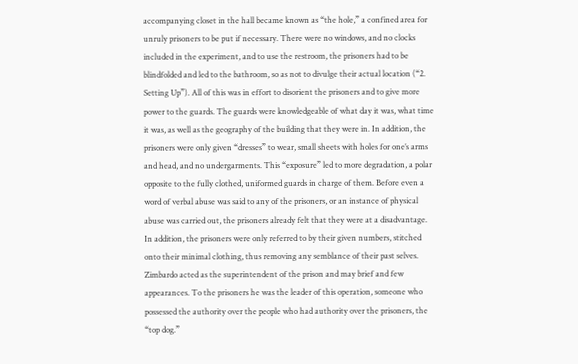accompanying closet in the hall became known as “the hole,” a confined area for unruly prisoners to be put if necessary. There were no windows, and no clocks included in the experiment, and to use the restroom, the prisoners had to be blindfolded and led to the bathroom, so as not to divulge their actual location (“2. Setting Up”). All of this was in effort to disorient the prisoners and to give more power to the guards. The guards were knowledgeable of what day it was, what time it was, as well as the geography of the building that they were in. In addition, the prisoners were only given “dresses” to wear, small sheets with holes for one’s arms and head, and no undergarments. This “exposure” led to more degradation, a polar opposite to the fully clothed, uniformed guards in charge of them. Before even a word of verbal abuse was said to any of the prisoners, or an instance of physical abuse was carried out, the prisoners already felt that they were at a disadvantage. In addition, the prisoners were only referred to by their given numbers, stitched onto their minimal clothing, thus removing any semblance of their past selves. Zimbardo acted as the superintendent of the prison and may brief and few appearances. To the prisoners he was the leader of this operation, someone who possessed the authority over the people who had authority over the prisoners, the “top dog.”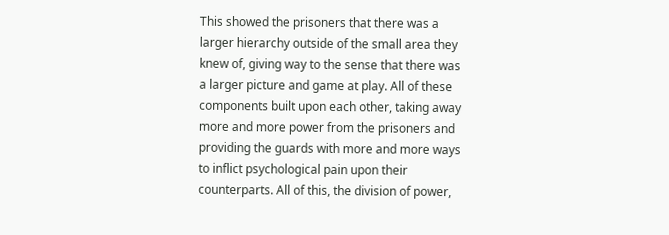This showed the prisoners that there was a larger hierarchy outside of the small area they knew of, giving way to the sense that there was a larger picture and game at play. All of these components built upon each other, taking away more and more power from the prisoners and providing the guards with more and more ways to inflict psychological pain upon their counterparts. All of this, the division of power,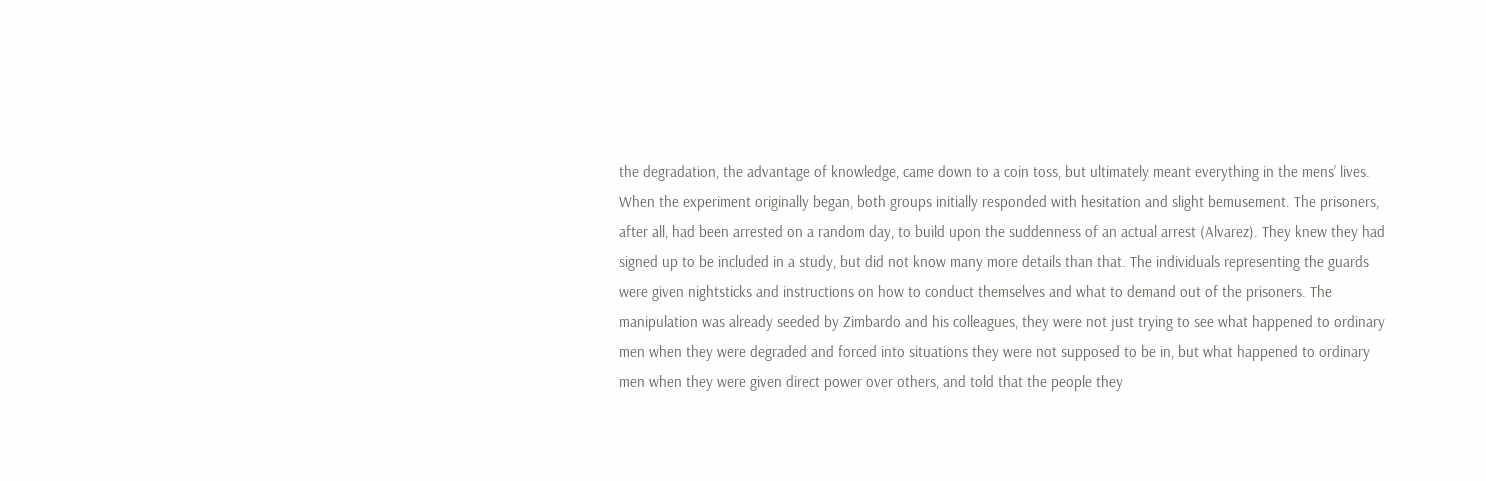the degradation, the advantage of knowledge, came down to a coin toss, but ultimately meant everything in the mens’ lives.
When the experiment originally began, both groups initially responded with hesitation and slight bemusement. The prisoners, after all, had been arrested on a random day, to build upon the suddenness of an actual arrest (Alvarez). They knew they had signed up to be included in a study, but did not know many more details than that. The individuals representing the guards were given nightsticks and instructions on how to conduct themselves and what to demand out of the prisoners. The manipulation was already seeded by Zimbardo and his colleagues, they were not just trying to see what happened to ordinary men when they were degraded and forced into situations they were not supposed to be in, but what happened to ordinary men when they were given direct power over others, and told that the people they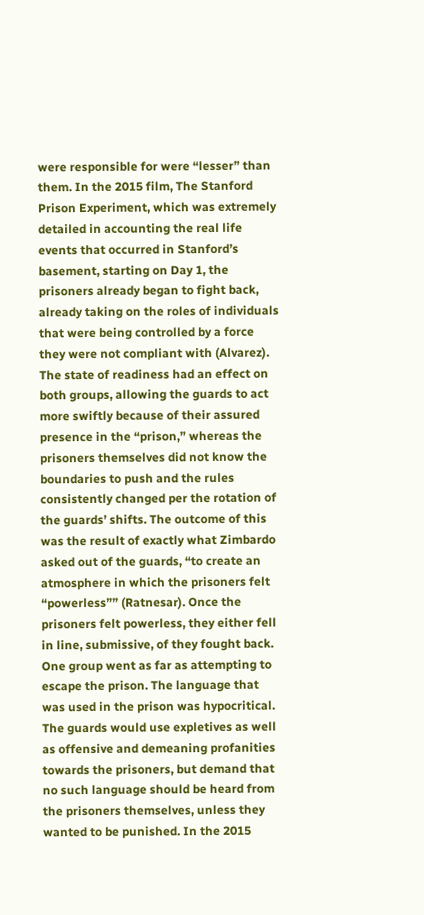were responsible for were “lesser” than them. In the 2015 film, The Stanford Prison Experiment, which was extremely detailed in accounting the real life events that occurred in Stanford’s basement, starting on Day 1, the prisoners already began to fight back, already taking on the roles of individuals that were being controlled by a force they were not compliant with (Alvarez). The state of readiness had an effect on both groups, allowing the guards to act more swiftly because of their assured presence in the “prison,” whereas the prisoners themselves did not know the boundaries to push and the rules consistently changed per the rotation of the guards’ shifts. The outcome of this was the result of exactly what Zimbardo asked out of the guards, “to create an atmosphere in which the prisoners felt “powerless”” (Ratnesar). Once the prisoners felt powerless, they either fell in line, submissive, of they fought back. One group went as far as attempting to escape the prison. The language that was used in the prison was hypocritical. The guards would use expletives as well as offensive and demeaning profanities towards the prisoners, but demand that no such language should be heard from the prisoners themselves, unless they wanted to be punished. In the 2015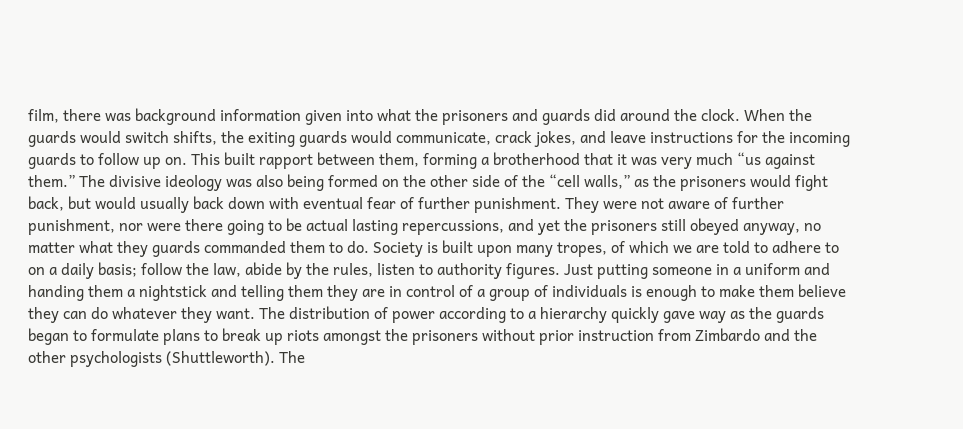film, there was background information given into what the prisoners and guards did around the clock. When the guards would switch shifts, the exiting guards would communicate, crack jokes, and leave instructions for the incoming guards to follow up on. This built rapport between them, forming a brotherhood that it was very much “us against them.” The divisive ideology was also being formed on the other side of the “cell walls,” as the prisoners would fight back, but would usually back down with eventual fear of further punishment. They were not aware of further punishment, nor were there going to be actual lasting repercussions, and yet the prisoners still obeyed anyway, no matter what they guards commanded them to do. Society is built upon many tropes, of which we are told to adhere to on a daily basis; follow the law, abide by the rules, listen to authority figures. Just putting someone in a uniform and handing them a nightstick and telling them they are in control of a group of individuals is enough to make them believe they can do whatever they want. The distribution of power according to a hierarchy quickly gave way as the guards began to formulate plans to break up riots amongst the prisoners without prior instruction from Zimbardo and the other psychologists (Shuttleworth). The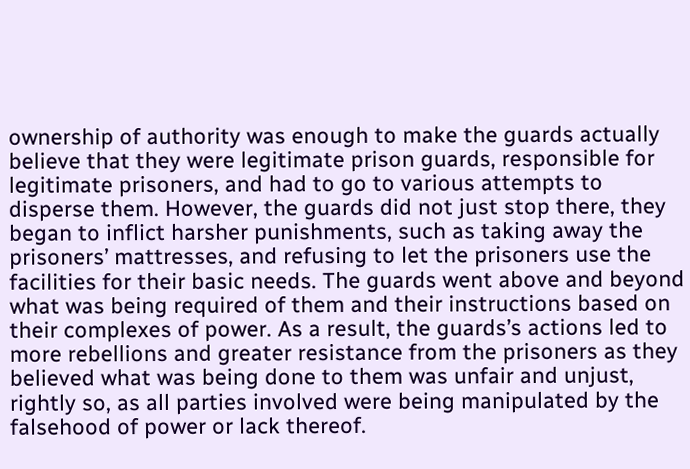ownership of authority was enough to make the guards actually believe that they were legitimate prison guards, responsible for legitimate prisoners, and had to go to various attempts to disperse them. However, the guards did not just stop there, they began to inflict harsher punishments, such as taking away the prisoners’ mattresses, and refusing to let the prisoners use the facilities for their basic needs. The guards went above and beyond what was being required of them and their instructions based on their complexes of power. As a result, the guards’s actions led to more rebellions and greater resistance from the prisoners as they believed what was being done to them was unfair and unjust, rightly so, as all parties involved were being manipulated by the falsehood of power or lack thereof.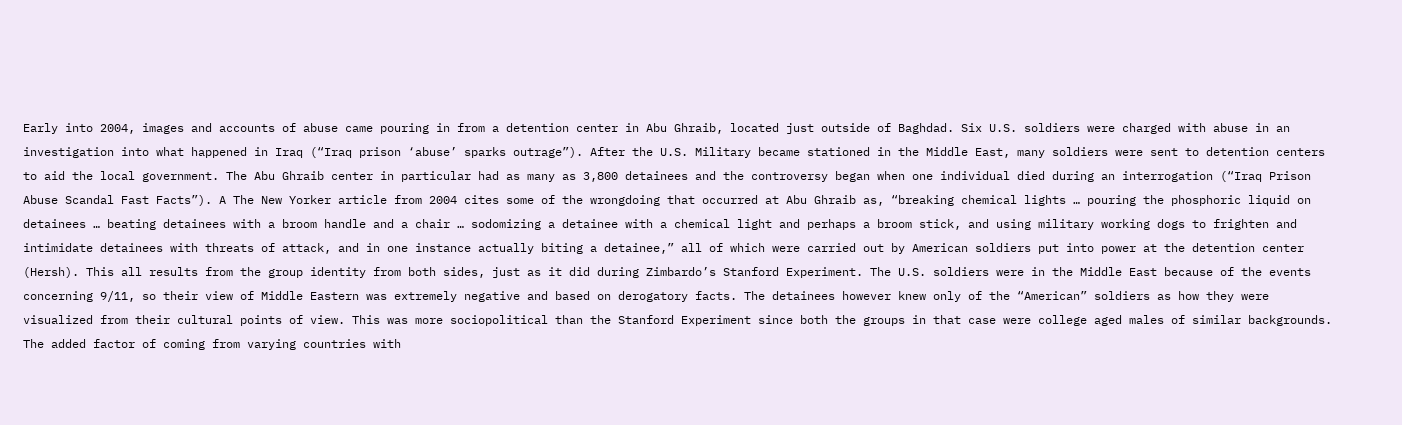Early into 2004, images and accounts of abuse came pouring in from a detention center in Abu Ghraib, located just outside of Baghdad. Six U.S. soldiers were charged with abuse in an investigation into what happened in Iraq (“Iraq prison ‘abuse’ sparks outrage”). After the U.S. Military became stationed in the Middle East, many soldiers were sent to detention centers to aid the local government. The Abu Ghraib center in particular had as many as 3,800 detainees and the controversy began when one individual died during an interrogation (“Iraq Prison Abuse Scandal Fast Facts”). A The New Yorker article from 2004 cites some of the wrongdoing that occurred at Abu Ghraib as, “breaking chemical lights … pouring the phosphoric liquid on detainees … beating detainees with a broom handle and a chair … sodomizing a detainee with a chemical light and perhaps a broom stick, and using military working dogs to frighten and intimidate detainees with threats of attack, and in one instance actually biting a detainee,” all of which were carried out by American soldiers put into power at the detention center (Hersh). This all results from the group identity from both sides, just as it did during Zimbardo’s Stanford Experiment. The U.S. soldiers were in the Middle East because of the events concerning 9/11, so their view of Middle Eastern was extremely negative and based on derogatory facts. The detainees however knew only of the “American” soldiers as how they were visualized from their cultural points of view. This was more sociopolitical than the Stanford Experiment since both the groups in that case were college aged males of similar backgrounds. The added factor of coming from varying countries with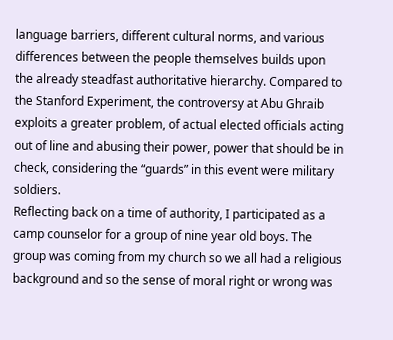language barriers, different cultural norms, and various differences between the people themselves builds upon the already steadfast authoritative hierarchy. Compared to the Stanford Experiment, the controversy at Abu Ghraib exploits a greater problem, of actual elected officials acting out of line and abusing their power, power that should be in check, considering the “guards” in this event were military soldiers.
Reflecting back on a time of authority, I participated as a camp counselor for a group of nine year old boys. The group was coming from my church so we all had a religious background and so the sense of moral right or wrong was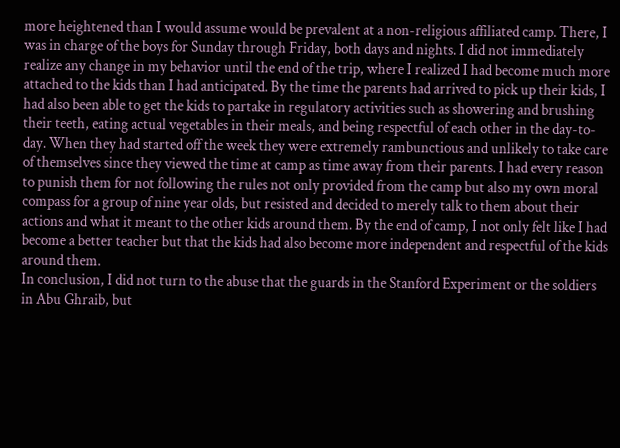more heightened than I would assume would be prevalent at a non-religious affiliated camp. There, I was in charge of the boys for Sunday through Friday, both days and nights. I did not immediately realize any change in my behavior until the end of the trip, where I realized I had become much more attached to the kids than I had anticipated. By the time the parents had arrived to pick up their kids, I had also been able to get the kids to partake in regulatory activities such as showering and brushing their teeth, eating actual vegetables in their meals, and being respectful of each other in the day-to-day. When they had started off the week they were extremely rambunctious and unlikely to take care of themselves since they viewed the time at camp as time away from their parents. I had every reason to punish them for not following the rules not only provided from the camp but also my own moral compass for a group of nine year olds, but resisted and decided to merely talk to them about their actions and what it meant to the other kids around them. By the end of camp, I not only felt like I had become a better teacher but that the kids had also become more independent and respectful of the kids around them.
In conclusion, I did not turn to the abuse that the guards in the Stanford Experiment or the soldiers in Abu Ghraib, but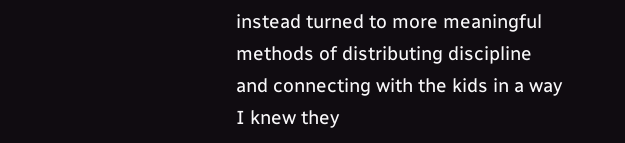instead turned to more meaningful methods of distributing discipline and connecting with the kids in a way I knew they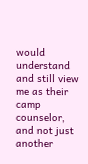would understand and still view me as their camp counselor, and not just another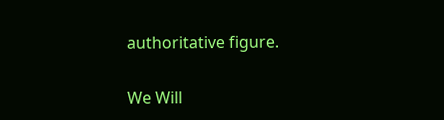authoritative figure.

We Will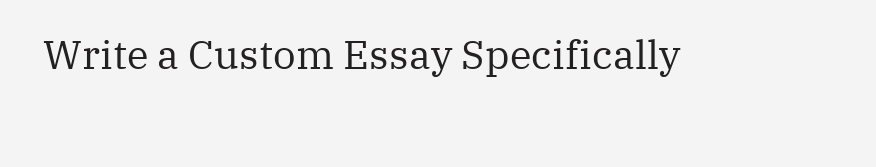Write a Custom Essay Specifically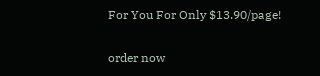For You For Only $13.90/page!

order now